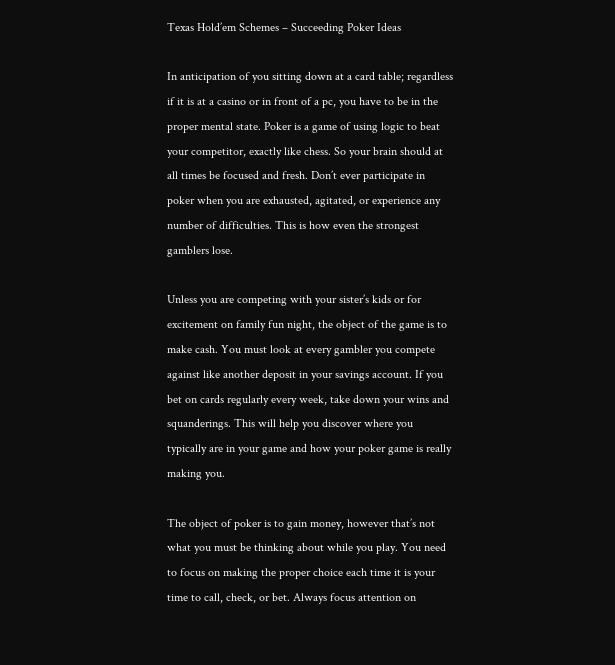Texas Hold’em Schemes – Succeeding Poker Ideas

In anticipation of you sitting down at a card table; regardless if it is at a casino or in front of a pc, you have to be in the proper mental state. Poker is a game of using logic to beat your competitor, exactly like chess. So your brain should at all times be focused and fresh. Don’t ever participate in poker when you are exhausted, agitated, or experience any number of difficulties. This is how even the strongest gamblers lose.

Unless you are competing with your sister’s kids or for excitement on family fun night, the object of the game is to make cash. You must look at every gambler you compete against like another deposit in your savings account. If you bet on cards regularly every week, take down your wins and squanderings. This will help you discover where you typically are in your game and how your poker game is really making you.

The object of poker is to gain money, however that’s not what you must be thinking about while you play. You need to focus on making the proper choice each time it is your time to call, check, or bet. Always focus attention on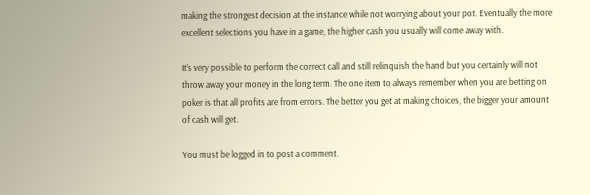making the strongest decision at the instance while not worrying about your pot. Eventually the more excellent selections you have in a game, the higher cash you usually will come away with.

It’s very possible to perform the correct call and still relinquish the hand but you certainly will not throw away your money in the long term. The one item to always remember when you are betting on poker is that all profits are from errors. The better you get at making choices, the bigger your amount of cash will get.

You must be logged in to post a comment.